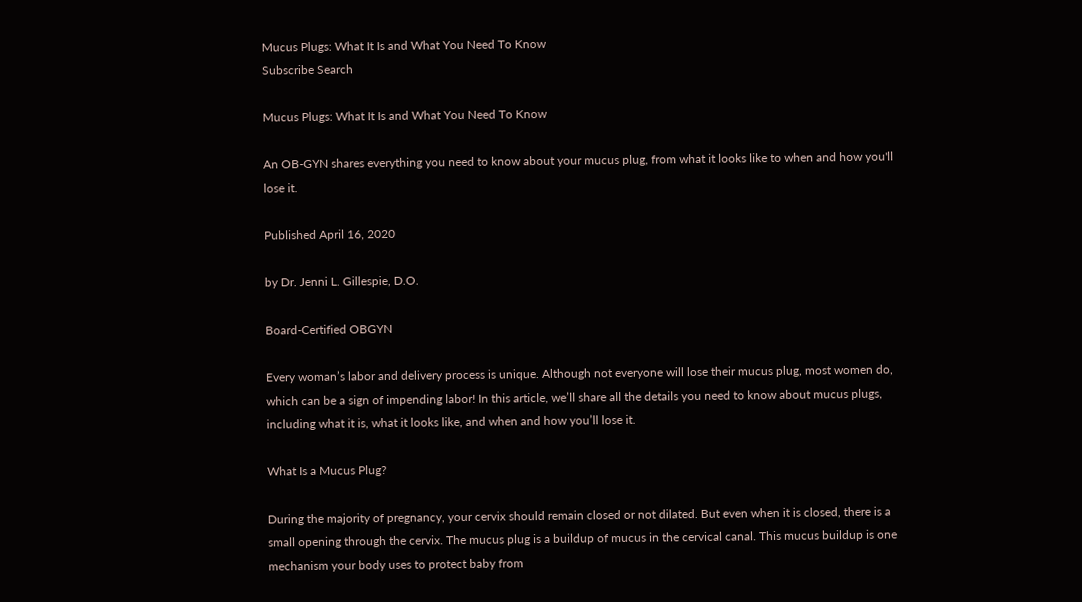Mucus Plugs: What It Is and What You Need To Know
Subscribe Search

Mucus Plugs: What It Is and What You Need To Know

An OB-GYN shares everything you need to know about your mucus plug, from what it looks like to when and how you'll lose it.

Published April 16, 2020

by Dr. Jenni L. Gillespie, D.O.

Board-Certified OBGYN

Every woman’s labor and delivery process is unique. Although not everyone will lose their mucus plug, most women do, which can be a sign of impending labor! In this article, we’ll share all the details you need to know about mucus plugs, including what it is, what it looks like, and when and how you’ll lose it.

What Is a Mucus Plug?

During the majority of pregnancy, your cervix should remain closed or not dilated. But even when it is closed, there is a small opening through the cervix. The mucus plug is a buildup of mucus in the cervical canal. This mucus buildup is one mechanism your body uses to protect baby from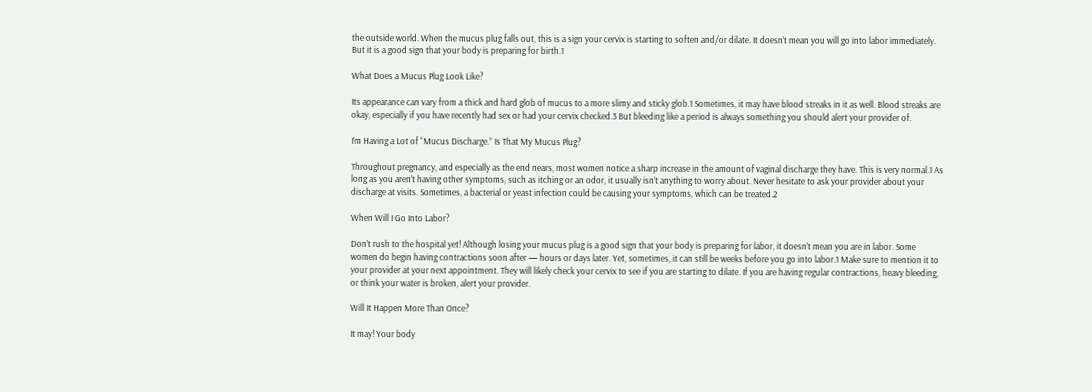the outside world. When the mucus plug falls out, this is a sign your cervix is starting to soften and/or dilate. It doesn’t mean you will go into labor immediately. But it is a good sign that your body is preparing for birth.1

What Does a Mucus Plug Look Like?

Its appearance can vary from a thick and hard glob of mucus to a more slimy and sticky glob.1 Sometimes, it may have blood streaks in it as well. Blood streaks are okay, especially if you have recently had sex or had your cervix checked.3 But bleeding like a period is always something you should alert your provider of.

I’m Having a Lot of “Mucus Discharge.” Is That My Mucus Plug?

Throughout pregnancy, and especially as the end nears, most women notice a sharp increase in the amount of vaginal discharge they have. This is very normal.1 As long as you aren’t having other symptoms, such as itching or an odor, it usually isn’t anything to worry about. Never hesitate to ask your provider about your discharge at visits. Sometimes, a bacterial or yeast infection could be causing your symptoms, which can be treated.2

When Will I Go Into Labor?

Don’t rush to the hospital yet! Although losing your mucus plug is a good sign that your body is preparing for labor, it doesn’t mean you are in labor. Some women do begin having contractions soon after — hours or days later. Yet, sometimes, it can still be weeks before you go into labor.1 Make sure to mention it to your provider at your next appointment. They will likely check your cervix to see if you are starting to dilate. If you are having regular contractions, heavy bleeding, or think your water is broken, alert your provider.

Will It Happen More Than Once?

It may! Your body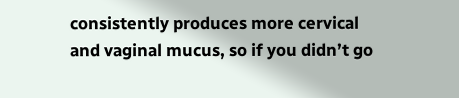consistently produces more cervical and vaginal mucus, so if you didn’t go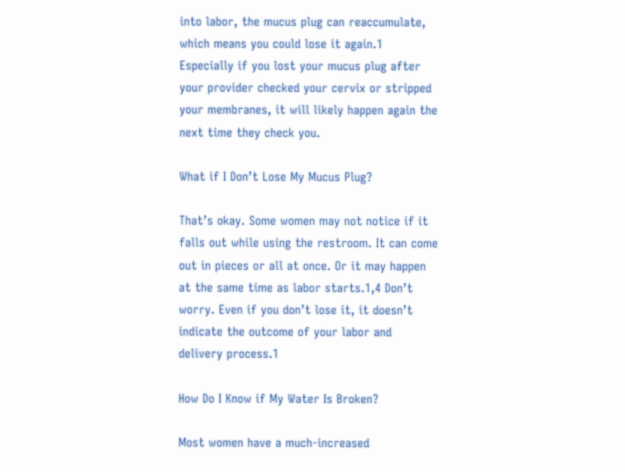into labor, the mucus plug can reaccumulate, which means you could lose it again.1 Especially if you lost your mucus plug after your provider checked your cervix or stripped your membranes, it will likely happen again the next time they check you.

What if I Don’t Lose My Mucus Plug?

That’s okay. Some women may not notice if it falls out while using the restroom. It can come out in pieces or all at once. Or it may happen at the same time as labor starts.1,4 Don’t worry. Even if you don’t lose it, it doesn’t indicate the outcome of your labor and delivery process.1

How Do I Know if My Water Is Broken?

Most women have a much-increased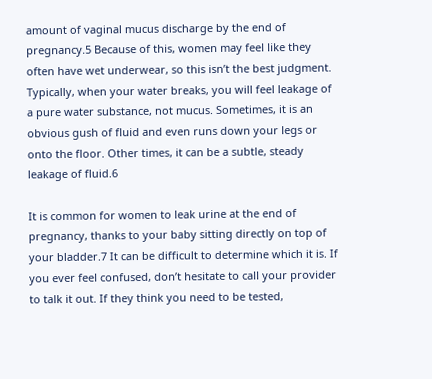amount of vaginal mucus discharge by the end of pregnancy.5 Because of this, women may feel like they often have wet underwear, so this isn’t the best judgment. Typically, when your water breaks, you will feel leakage of a pure water substance, not mucus. Sometimes, it is an obvious gush of fluid and even runs down your legs or onto the floor. Other times, it can be a subtle, steady leakage of fluid.6

It is common for women to leak urine at the end of pregnancy, thanks to your baby sitting directly on top of your bladder.7 It can be difficult to determine which it is. If you ever feel confused, don’t hesitate to call your provider to talk it out. If they think you need to be tested,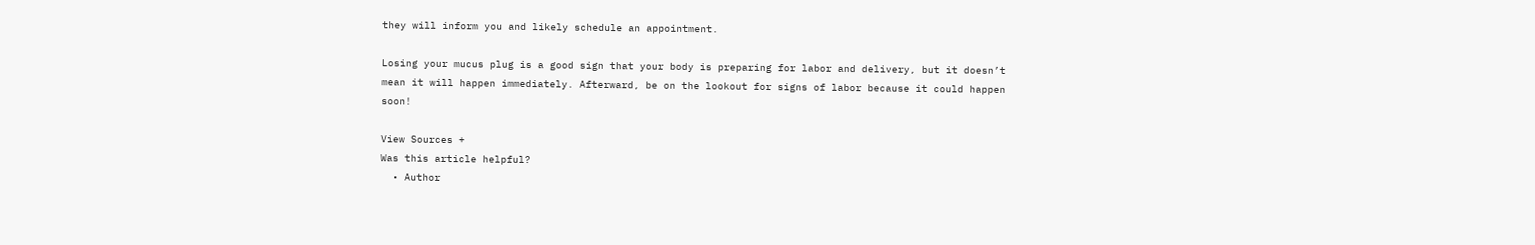they will inform you and likely schedule an appointment.

Losing your mucus plug is a good sign that your body is preparing for labor and delivery, but it doesn’t mean it will happen immediately. Afterward, be on the lookout for signs of labor because it could happen soon!

View Sources +
Was this article helpful?
  • Author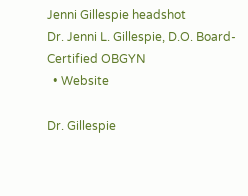Jenni Gillespie headshot
Dr. Jenni L. Gillespie, D.O. Board-Certified OBGYN
  • Website

Dr. Gillespie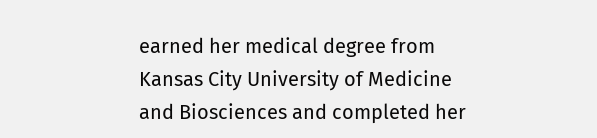earned her medical degree from Kansas City University of Medicine and Biosciences and completed her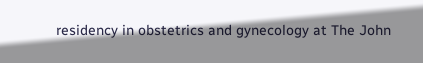residency in obstetrics and gynecology at The John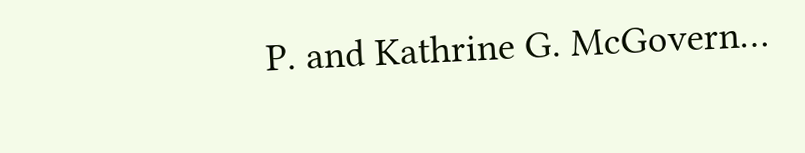P. and Kathrine G. McGovern…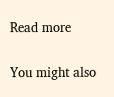Read more

You might also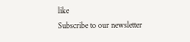like
Subscribe to our newsletter